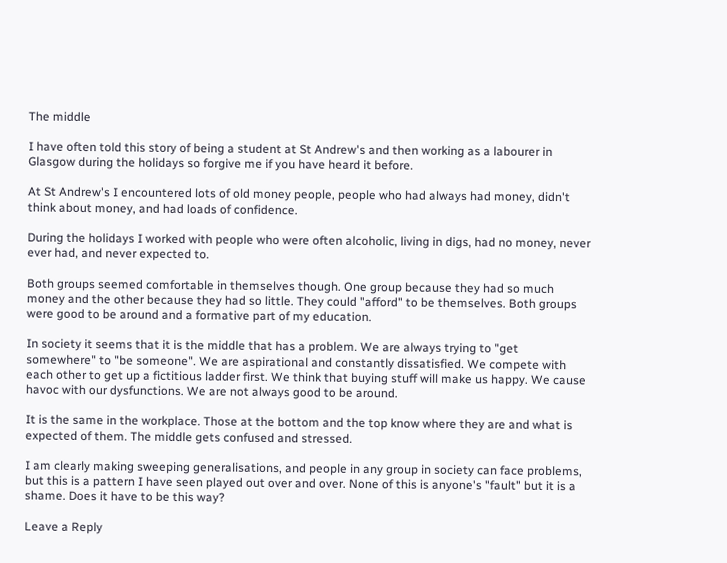The middle

I have often told this story of being a student at St Andrew's and then working as a labourer in Glasgow during the holidays so forgive me if you have heard it before.

At St Andrew's I encountered lots of old money people, people who had always had money, didn't think about money, and had loads of confidence.

During the holidays I worked with people who were often alcoholic, living in digs, had no money, never ever had, and never expected to.

Both groups seemed comfortable in themselves though. One group because they had so much money and the other because they had so little. They could "afford" to be themselves. Both groups were good to be around and a formative part of my education.

In society it seems that it is the middle that has a problem. We are always trying to "get somewhere" to "be someone". We are aspirational and constantly dissatisfied. We compete with each other to get up a fictitious ladder first. We think that buying stuff will make us happy. We cause havoc with our dysfunctions. We are not always good to be around.

It is the same in the workplace. Those at the bottom and the top know where they are and what is expected of them. The middle gets confused and stressed.

I am clearly making sweeping generalisations, and people in any group in society can face problems, but this is a pattern I have seen played out over and over. None of this is anyone's "fault" but it is a shame. Does it have to be this way?

Leave a Reply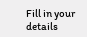Fill in your details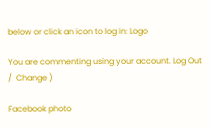below or click an icon to log in: Logo

You are commenting using your account. Log Out /  Change )

Facebook photo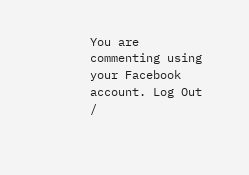You are commenting using your Facebook account. Log Out /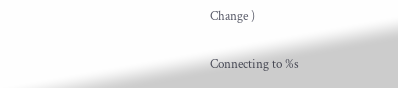Change )

Connecting to %s